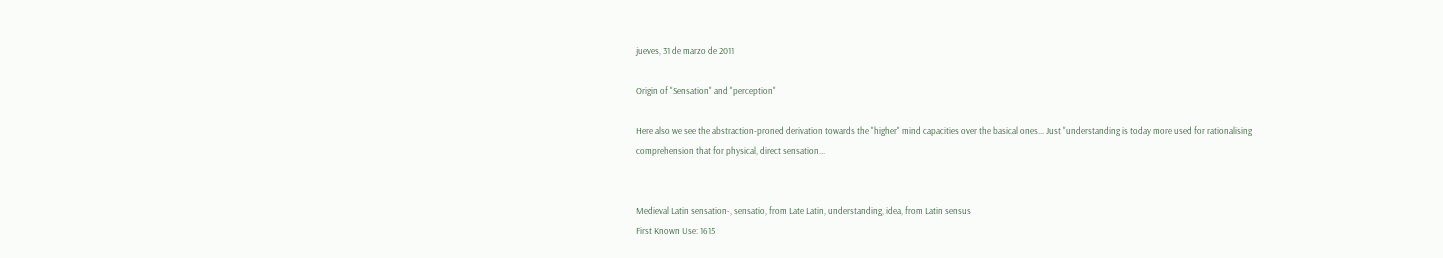jueves, 31 de marzo de 2011

Origin of "Sensation" and "perception"

Here also we see the abstraction-proned derivation towards the "higher" mind capacities over the basical ones... Just "understanding is today more used for rationalising comprehension that for physical, direct sensation...


Medieval Latin sensation-, sensatio, from Late Latin, understanding, idea, from Latin sensus
First Known Use: 1615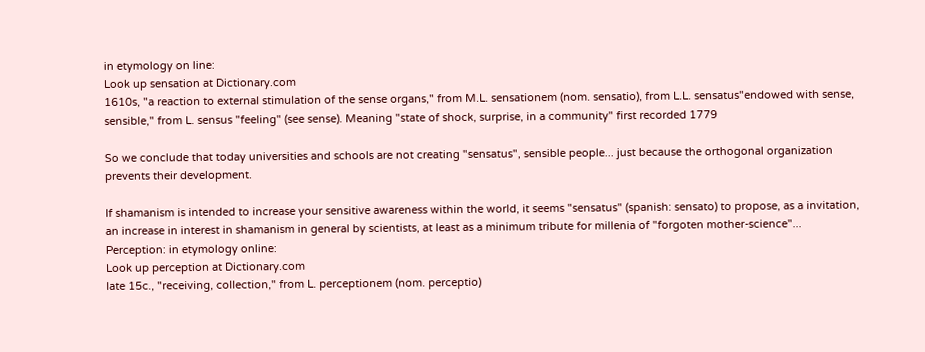in etymology on line:
Look up sensation at Dictionary.com
1610s, "a reaction to external stimulation of the sense organs," from M.L. sensationem (nom. sensatio), from L.L. sensatus"endowed with sense, sensible," from L. sensus "feeling" (see sense). Meaning "state of shock, surprise, in a community" first recorded 1779

So we conclude that today universities and schools are not creating "sensatus", sensible people... just because the orthogonal organization prevents their development.

If shamanism is intended to increase your sensitive awareness within the world, it seems "sensatus" (spanish: sensato) to propose, as a invitation, an increase in interest in shamanism in general by scientists, at least as a minimum tribute for millenia of "forgoten mother-science"...
Perception: in etymology online:
Look up perception at Dictionary.com
late 15c., "receiving, collection," from L. perceptionem (nom. perceptio)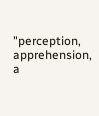"perception, apprehension, a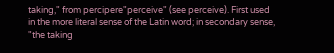taking," from percipere"perceive" (see perceive). First used in the more literal sense of the Latin word; in secondary sense, "the taking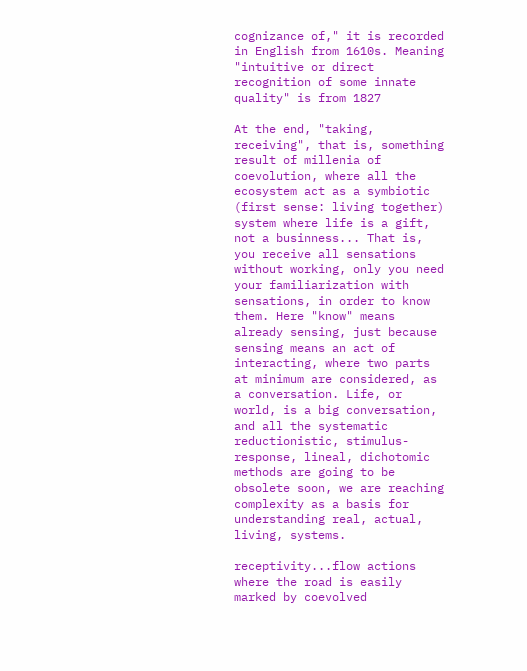cognizance of," it is recorded in English from 1610s. Meaning "intuitive or direct recognition of some innate quality" is from 1827

At the end, "taking, receiving", that is, something result of millenia of coevolution, where all the ecosystem act as a symbiotic (first sense: living together) system where life is a gift, not a businness... That is, you receive all sensations without working, only you need your familiarization with sensations, in order to know them. Here "know" means already sensing, just because sensing means an act of interacting, where two parts at minimum are considered, as a conversation. Life, or world, is a big conversation, and all the systematic reductionistic, stimulus-response, lineal, dichotomic methods are going to be obsolete soon, we are reaching complexity as a basis for understanding real, actual, living, systems.

receptivity...flow actions where the road is easily marked by coevolved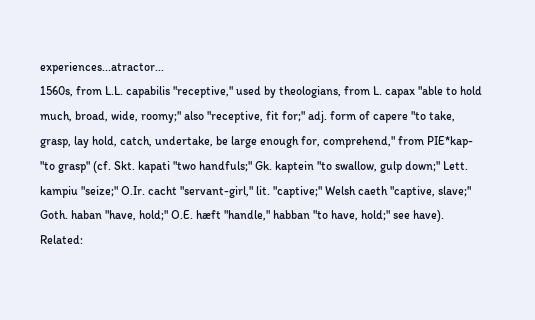experiences...atractor...
1560s, from L.L. capabilis "receptive," used by theologians, from L. capax "able to hold much, broad, wide, roomy;" also "receptive, fit for;" adj. form of capere "to take, grasp, lay hold, catch, undertake, be large enough for, comprehend," from PIE*kap- "to grasp" (cf. Skt. kapati "two handfuls;" Gk. kaptein "to swallow, gulp down;" Lett. kampiu "seize;" O.Ir. cacht "servant-girl," lit. "captive;" Welsh caeth "captive, slave;" Goth. haban "have, hold;" O.E. hæft "handle," habban "to have, hold;" see have). Related: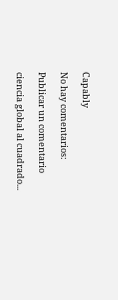Capably

No hay comentarios:

Publicar un comentario

ciencia global al cuadrado...